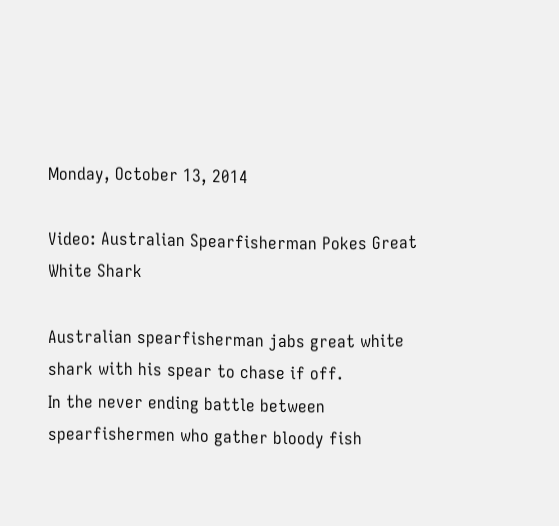Monday, October 13, 2014

Video: Australian Spearfisherman Pokes Great White Shark

Australian spearfisherman jabs great white shark with his spear to chase if off.
In the never ending battle between spearfishermen who gather bloody fish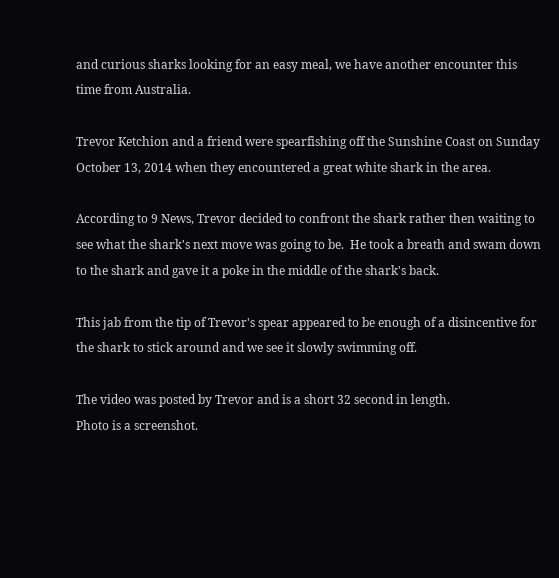and curious sharks looking for an easy meal, we have another encounter this time from Australia.

Trevor Ketchion and a friend were spearfishing off the Sunshine Coast on Sunday October 13, 2014 when they encountered a great white shark in the area.

According to 9 News, Trevor decided to confront the shark rather then waiting to see what the shark's next move was going to be.  He took a breath and swam down to the shark and gave it a poke in the middle of the shark's back.

This jab from the tip of Trevor's spear appeared to be enough of a disincentive for the shark to stick around and we see it slowly swimming off.

The video was posted by Trevor and is a short 32 second in length.
Photo is a screenshot.